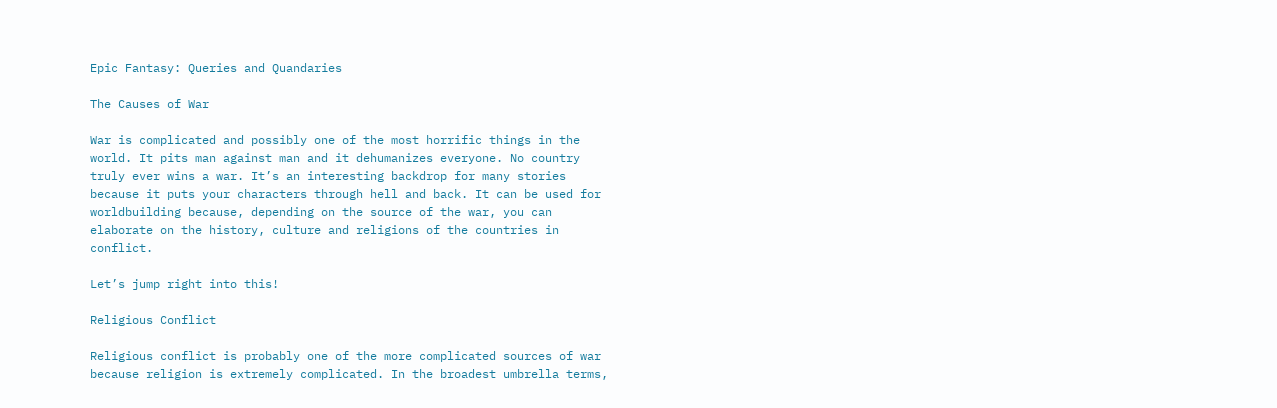Epic Fantasy: Queries and Quandaries

The Causes of War

War is complicated and possibly one of the most horrific things in the world. It pits man against man and it dehumanizes everyone. No country truly ever wins a war. It’s an interesting backdrop for many stories because it puts your characters through hell and back. It can be used for worldbuilding because, depending on the source of the war, you can elaborate on the history, culture and religions of the countries in conflict.

Let’s jump right into this!

Religious Conflict

Religious conflict is probably one of the more complicated sources of war because religion is extremely complicated. In the broadest umbrella terms,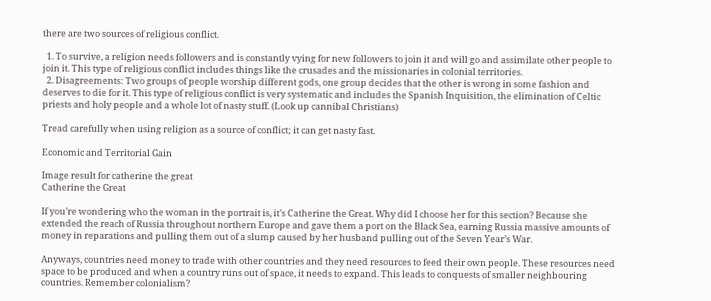there are two sources of religious conflict.

  1. To survive, a religion needs followers and is constantly vying for new followers to join it and will go and assimilate other people to join it. This type of religious conflict includes things like the crusades and the missionaries in colonial territories.
  2. Disagreements: Two groups of people worship different gods, one group decides that the other is wrong in some fashion and deserves to die for it. This type of religious conflict is very systematic and includes the Spanish Inquisition, the elimination of Celtic priests and holy people and a whole lot of nasty stuff. (Look up cannibal Christians)

Tread carefully when using religion as a source of conflict; it can get nasty fast.

Economic and Territorial Gain

Image result for catherine the great
Catherine the Great

If you’re wondering who the woman in the portrait is, it’s Catherine the Great. Why did I choose her for this section? Because she extended the reach of Russia throughout northern Europe and gave them a port on the Black Sea, earning Russia massive amounts of money in reparations and pulling them out of a slump caused by her husband pulling out of the Seven Year’s War.

Anyways, countries need money to trade with other countries and they need resources to feed their own people. These resources need space to be produced and when a country runs out of space, it needs to expand. This leads to conquests of smaller neighbouring countries. Remember colonialism?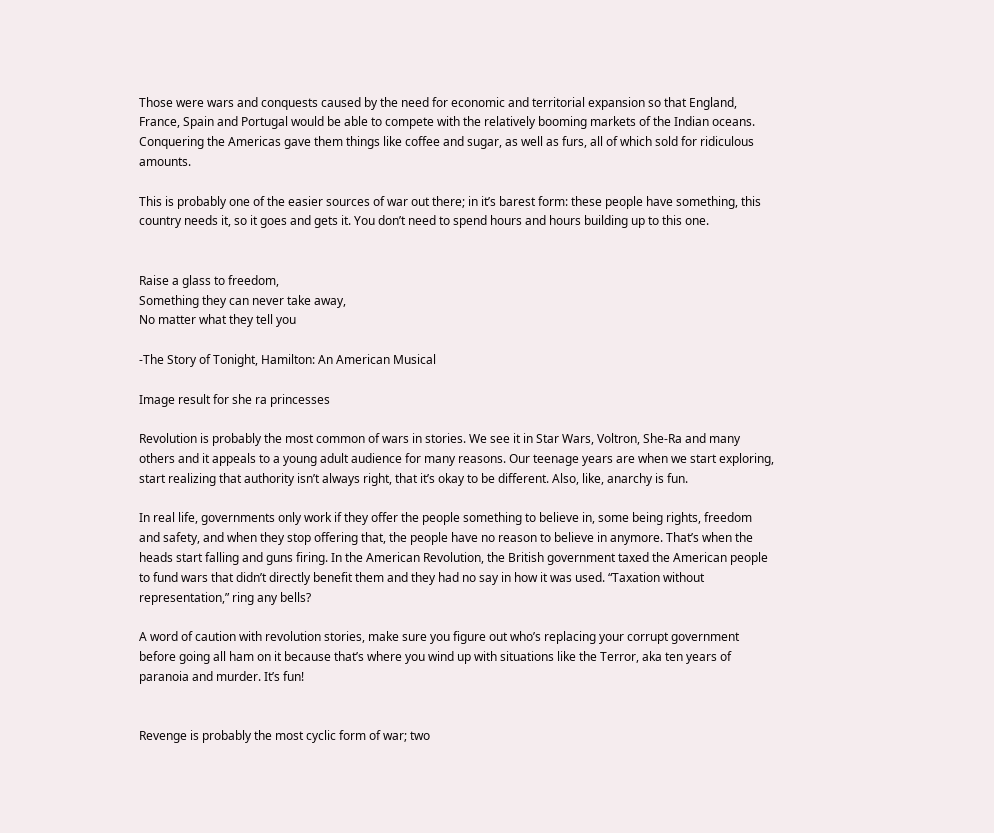Those were wars and conquests caused by the need for economic and territorial expansion so that England, France, Spain and Portugal would be able to compete with the relatively booming markets of the Indian oceans. Conquering the Americas gave them things like coffee and sugar, as well as furs, all of which sold for ridiculous amounts.

This is probably one of the easier sources of war out there; in it’s barest form: these people have something, this country needs it, so it goes and gets it. You don’t need to spend hours and hours building up to this one.


Raise a glass to freedom,
Something they can never take away,
No matter what they tell you

-The Story of Tonight, Hamilton: An American Musical

Image result for she ra princesses

Revolution is probably the most common of wars in stories. We see it in Star Wars, Voltron, She-Ra and many others and it appeals to a young adult audience for many reasons. Our teenage years are when we start exploring, start realizing that authority isn’t always right, that it’s okay to be different. Also, like, anarchy is fun.

In real life, governments only work if they offer the people something to believe in, some being rights, freedom and safety, and when they stop offering that, the people have no reason to believe in anymore. That’s when the heads start falling and guns firing. In the American Revolution, the British government taxed the American people to fund wars that didn’t directly benefit them and they had no say in how it was used. “Taxation without representation,” ring any bells?

A word of caution with revolution stories, make sure you figure out who’s replacing your corrupt government before going all ham on it because that’s where you wind up with situations like the Terror, aka ten years of paranoia and murder. It’s fun!


Revenge is probably the most cyclic form of war; two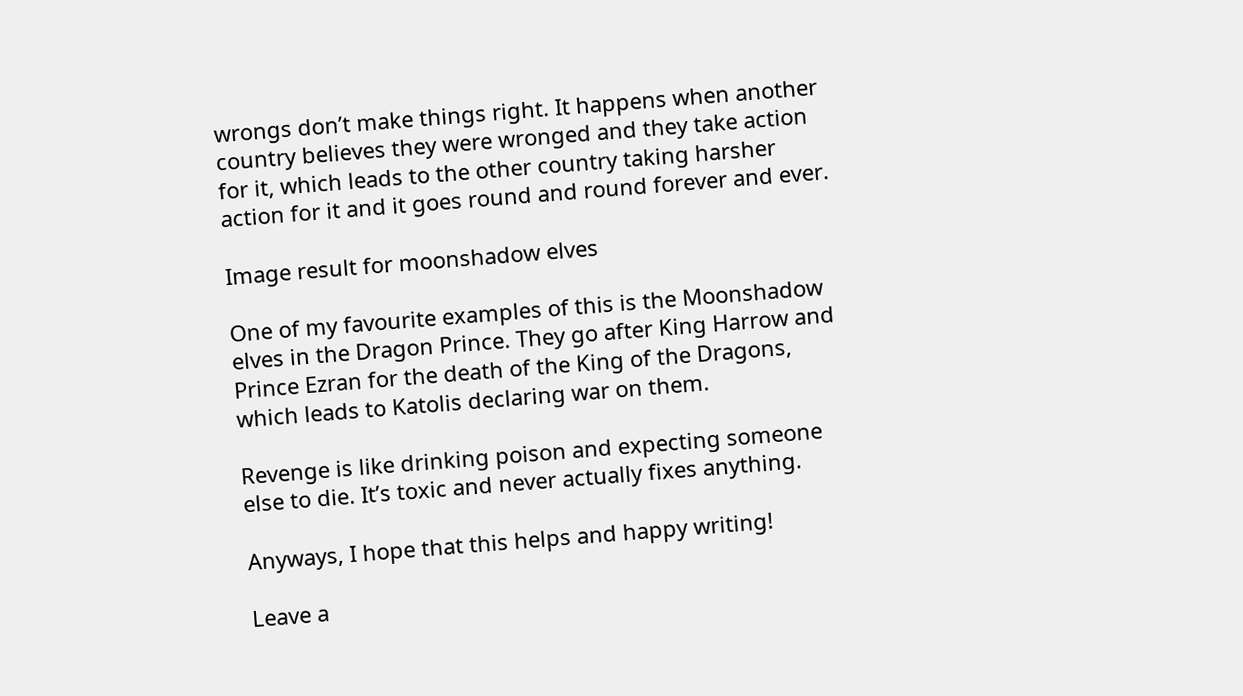wrongs don’t make things right. It happens when another country believes they were wronged and they take action for it, which leads to the other country taking harsher action for it and it goes round and round forever and ever.

Image result for moonshadow elves

One of my favourite examples of this is the Moonshadow elves in the Dragon Prince. They go after King Harrow and Prince Ezran for the death of the King of the Dragons, which leads to Katolis declaring war on them.

Revenge is like drinking poison and expecting someone else to die. It’s toxic and never actually fixes anything.

Anyways, I hope that this helps and happy writing!

Leave a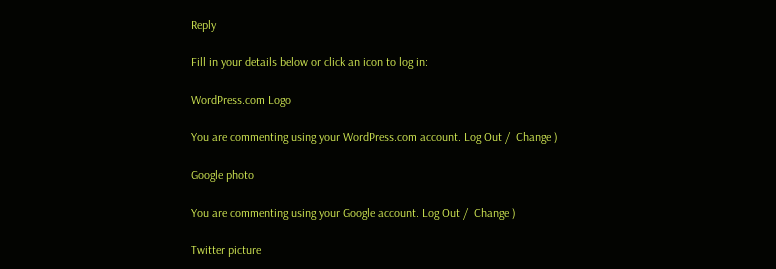Reply

Fill in your details below or click an icon to log in:

WordPress.com Logo

You are commenting using your WordPress.com account. Log Out /  Change )

Google photo

You are commenting using your Google account. Log Out /  Change )

Twitter picture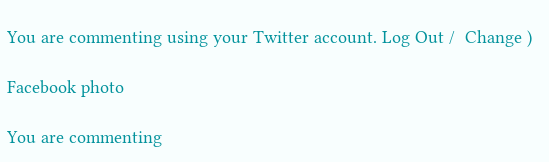You are commenting using your Twitter account. Log Out /  Change )

Facebook photo

You are commenting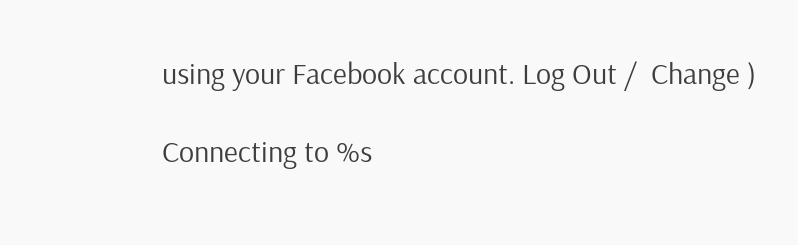using your Facebook account. Log Out /  Change )

Connecting to %s